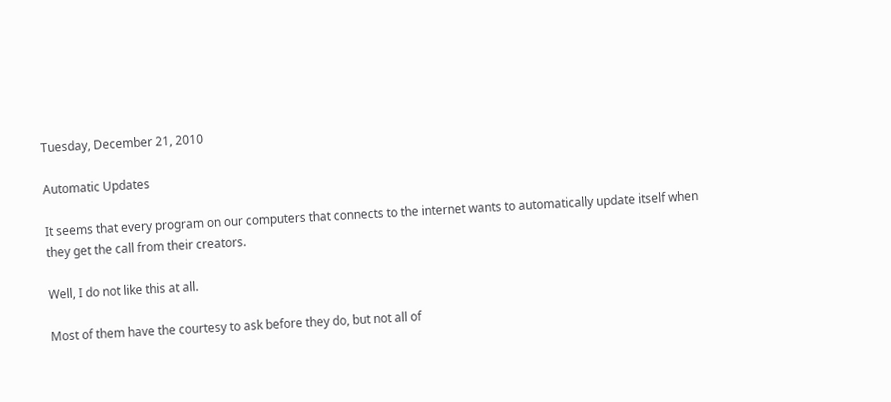Tuesday, December 21, 2010

Automatic Updates

It seems that every program on our computers that connects to the internet wants to automatically update itself when they get the call from their creators.

Well, I do not like this at all.

Most of them have the courtesy to ask before they do, but not all of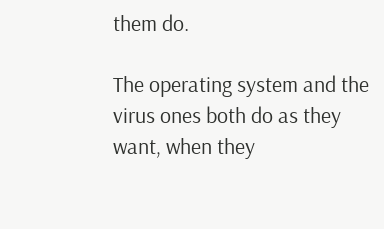them do.

The operating system and the virus ones both do as they want, when they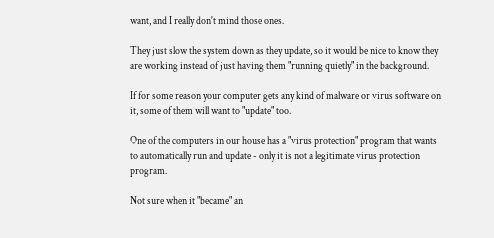want, and I really don't mind those ones.

They just slow the system down as they update, so it would be nice to know they are working instead of just having them "running quietly" in the background.

If for some reason your computer gets any kind of malware or virus software on it, some of them will want to "update" too.

One of the computers in our house has a "virus protection" program that wants to automatically run and update - only it is not a legitimate virus protection program.

Not sure when it "became" an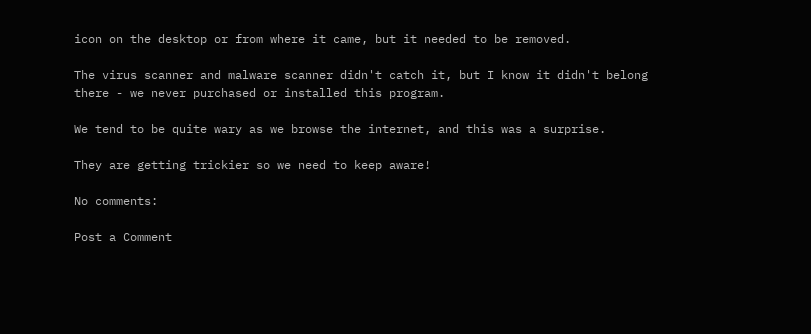icon on the desktop or from where it came, but it needed to be removed.

The virus scanner and malware scanner didn't catch it, but I know it didn't belong there - we never purchased or installed this program.

We tend to be quite wary as we browse the internet, and this was a surprise.

They are getting trickier so we need to keep aware!

No comments:

Post a Comment